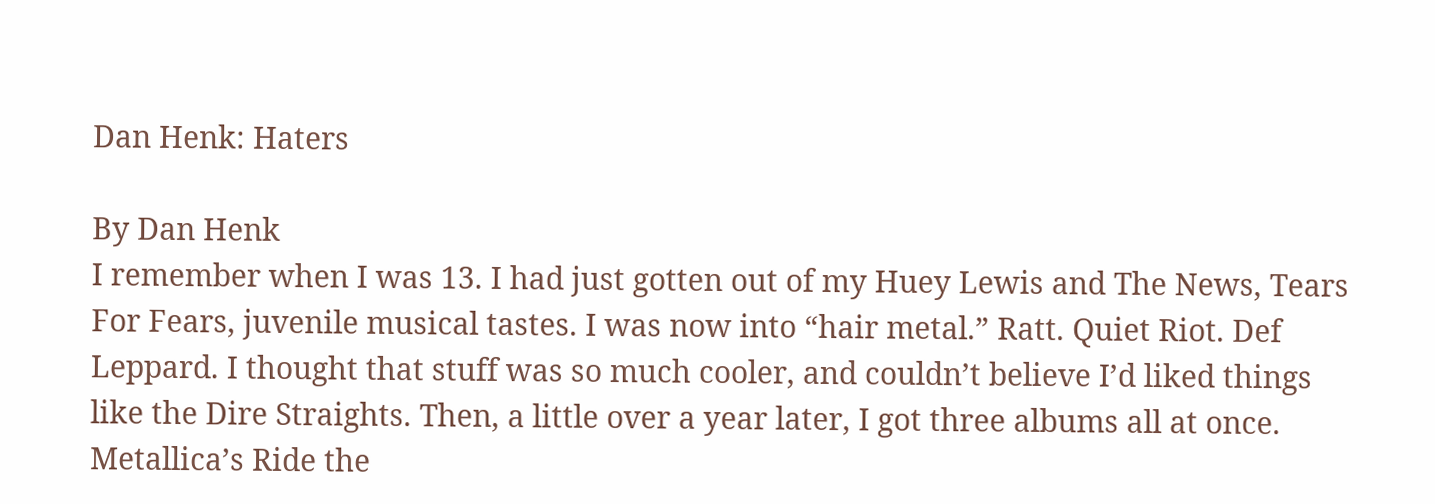Dan Henk: Haters

By Dan Henk
I remember when I was 13. I had just gotten out of my Huey Lewis and The News, Tears For Fears, juvenile musical tastes. I was now into “hair metal.” Ratt. Quiet Riot. Def Leppard. I thought that stuff was so much cooler, and couldn’t believe I’d liked things like the Dire Straights. Then, a little over a year later, I got three albums all at once. Metallica’s Ride the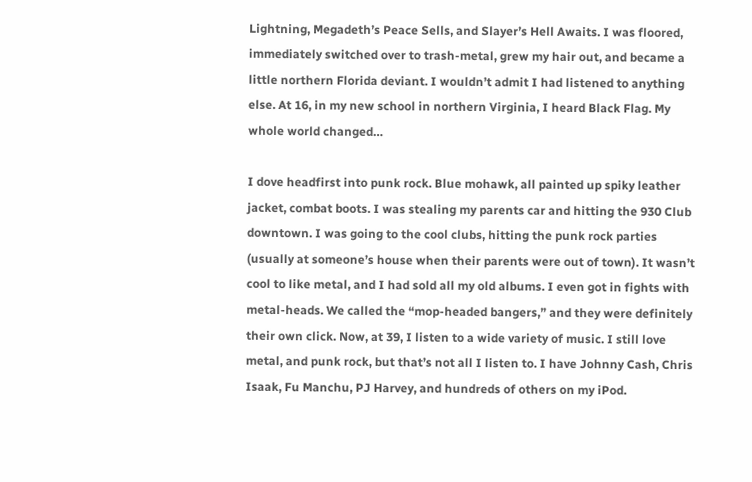Lightning, Megadeth’s Peace Sells, and Slayer’s Hell Awaits. I was floored, immediately switched over to trash-metal, grew my hair out, and became a little northern Florida deviant. I wouldn’t admit I had listened to anything else. At 16, in my new school in northern Virginia, I heard Black Flag. My whole world changed…

I dove headfirst into punk rock. Blue mohawk, all painted up spiky leather jacket, combat boots. I was stealing my parents car and hitting the 930 Club downtown. I was going to the cool clubs, hitting the punk rock parties (usually at someone’s house when their parents were out of town). It wasn’t cool to like metal, and I had sold all my old albums. I even got in fights with metal-heads. We called the “mop-headed bangers,” and they were definitely their own click. Now, at 39, I listen to a wide variety of music. I still love metal, and punk rock, but that’s not all I listen to. I have Johnny Cash, Chris Isaak, Fu Manchu, PJ Harvey, and hundreds of others on my iPod.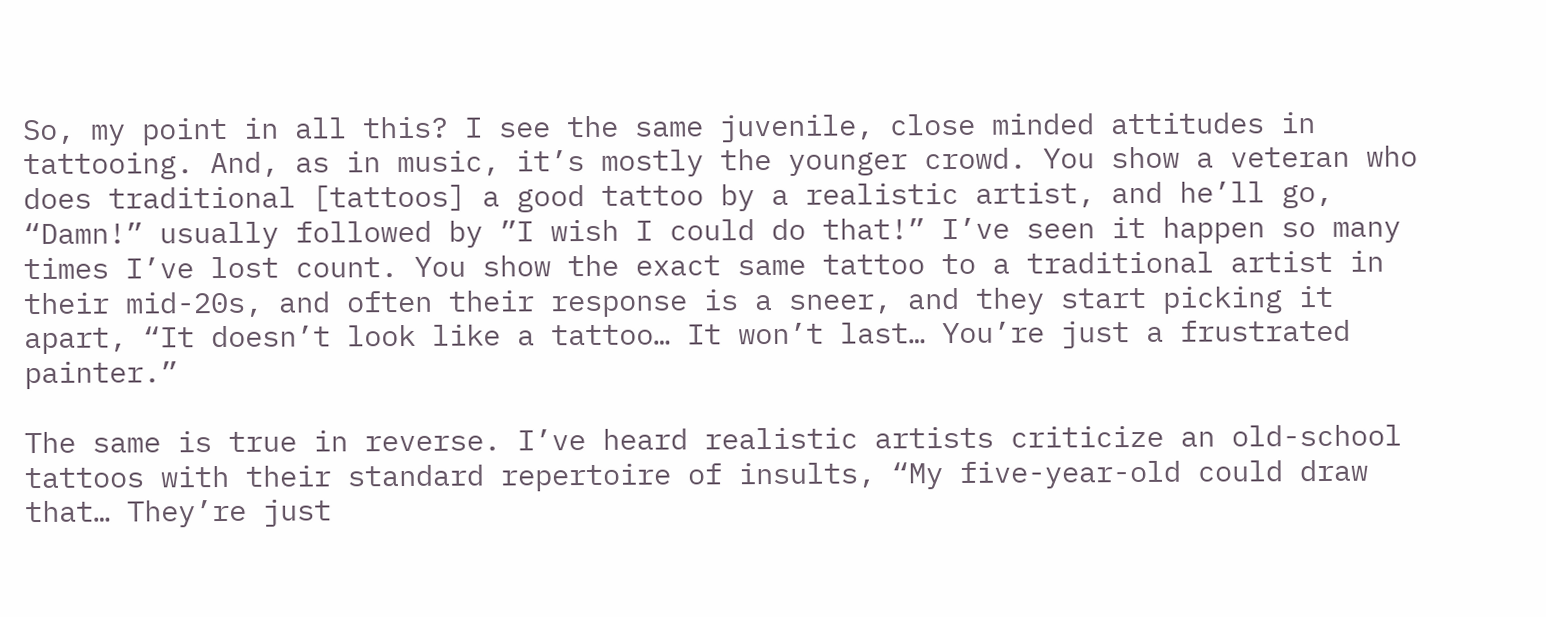So, my point in all this? I see the same juvenile, close minded attitudes in tattooing. And, as in music, it’s mostly the younger crowd. You show a veteran who does traditional [tattoos] a good tattoo by a realistic artist, and he’ll go, “Damn!” usually followed by ”I wish I could do that!” I’ve seen it happen so many times I’ve lost count. You show the exact same tattoo to a traditional artist in their mid-20s, and often their response is a sneer, and they start picking it apart, “It doesn’t look like a tattoo… It won’t last… You’re just a frustrated painter.”

The same is true in reverse. I’ve heard realistic artists criticize an old-school tattoos with their standard repertoire of insults, “My five-year-old could draw that… They’re just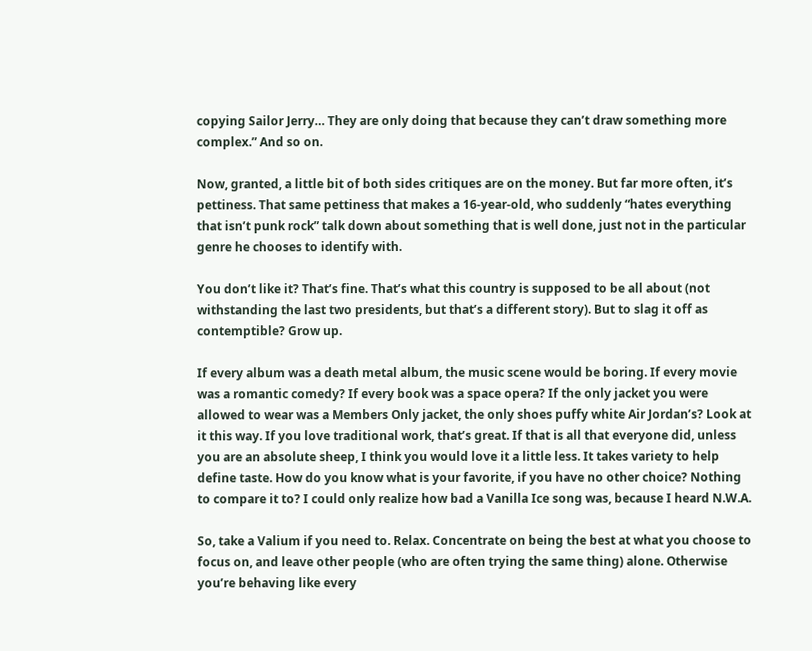copying Sailor Jerry… They are only doing that because they can’t draw something more complex.” And so on.

Now, granted, a little bit of both sides critiques are on the money. But far more often, it’s pettiness. That same pettiness that makes a 16-year-old, who suddenly “hates everything that isn’t punk rock” talk down about something that is well done, just not in the particular genre he chooses to identify with.

You don’t like it? That’s fine. That’s what this country is supposed to be all about (not withstanding the last two presidents, but that’s a different story). But to slag it off as contemptible? Grow up.

If every album was a death metal album, the music scene would be boring. If every movie was a romantic comedy? If every book was a space opera? If the only jacket you were allowed to wear was a Members Only jacket, the only shoes puffy white Air Jordan’s? Look at it this way. If you love traditional work, that’s great. If that is all that everyone did, unless you are an absolute sheep, I think you would love it a little less. It takes variety to help define taste. How do you know what is your favorite, if you have no other choice? Nothing to compare it to? I could only realize how bad a Vanilla Ice song was, because I heard N.W.A.

So, take a Valium if you need to. Relax. Concentrate on being the best at what you choose to focus on, and leave other people (who are often trying the same thing) alone. Otherwise you’re behaving like every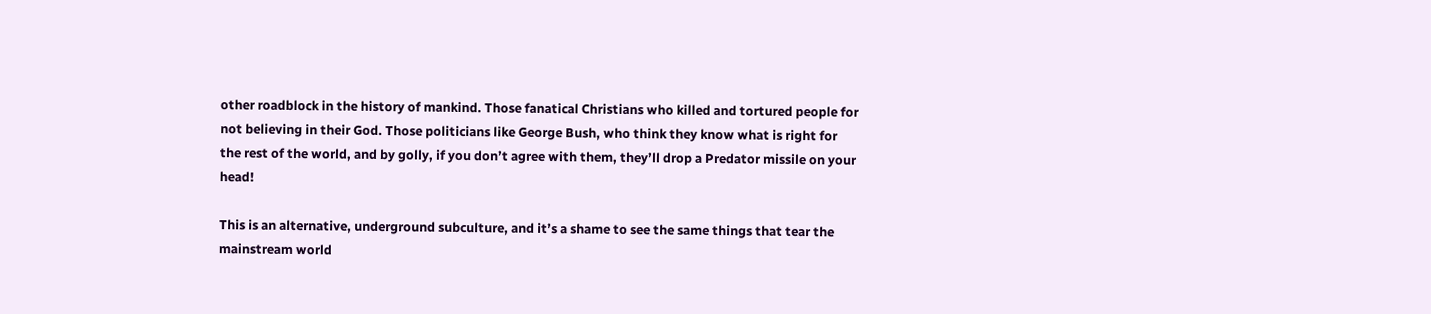other roadblock in the history of mankind. Those fanatical Christians who killed and tortured people for not believing in their God. Those politicians like George Bush, who think they know what is right for the rest of the world, and by golly, if you don’t agree with them, they’ll drop a Predator missile on your head!

This is an alternative, underground subculture, and it’s a shame to see the same things that tear the mainstream world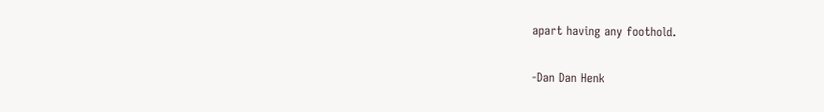apart having any foothold.

-Dan Dan Henk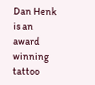Dan Henk is an award winning tattoo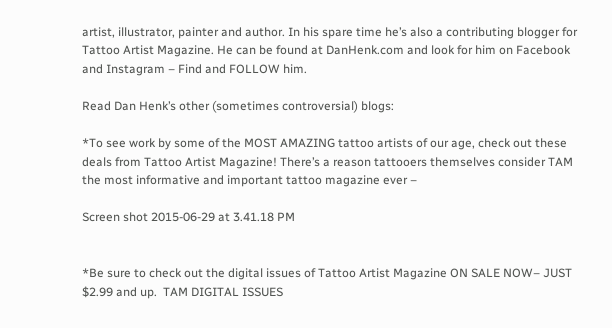artist, illustrator, painter and author. In his spare time he’s also a contributing blogger for Tattoo Artist Magazine. He can be found at DanHenk.com and look for him on Facebook  and Instagram – Find and FOLLOW him.

Read Dan Henk’s other (sometimes controversial) blogs:

*To see work by some of the MOST AMAZING tattoo artists of our age, check out these deals from Tattoo Artist Magazine! There’s a reason tattooers themselves consider TAM the most informative and important tattoo magazine ever –

Screen shot 2015-06-29 at 3.41.18 PM


*Be sure to check out the digital issues of Tattoo Artist Magazine ON SALE NOW– JUST $2.99 and up.  TAM DIGITAL ISSUES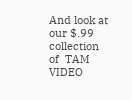And look at our $.99 collection of  TAM VIDEO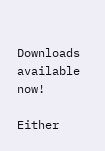Downloads available now!

Either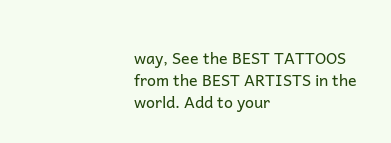way, See the BEST TATTOOS from the BEST ARTISTS in the world. Add to your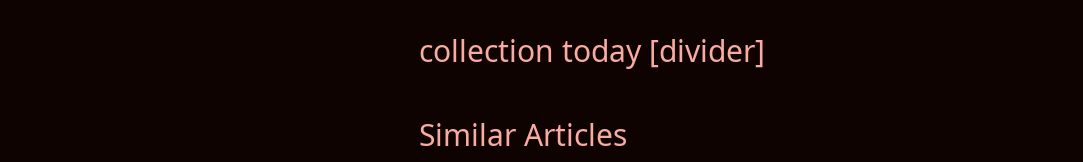collection today [divider]

Similar Articles